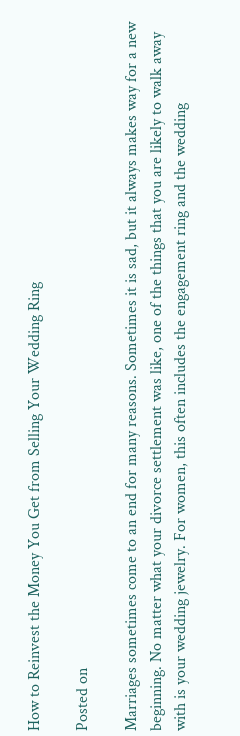How to Reinvest the Money You Get from Selling Your Wedding Ring

Posted on

Marriages sometimes come to an end for many reasons. Sometimes it is sad, but it always makes way for a new beginning. No matter what your divorce settlement was like, one of the things that you are likely to walk away with is your wedding jewelry. For women, this often includes the engagement ring and the wedding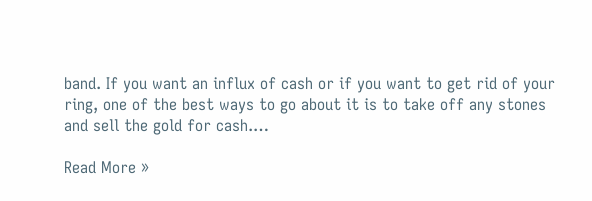band. If you want an influx of cash or if you want to get rid of your ring, one of the best ways to go about it is to take off any stones and sell the gold for cash.…

Read More »